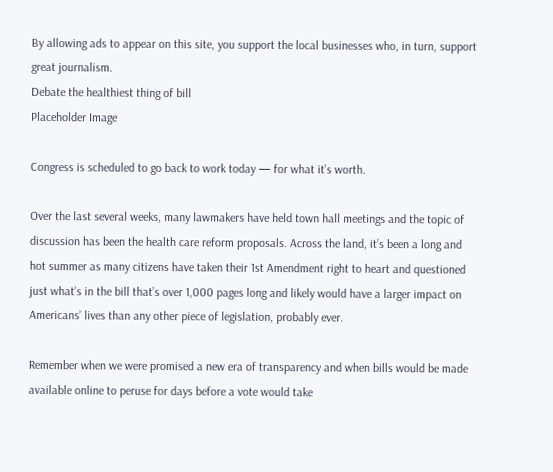By allowing ads to appear on this site, you support the local businesses who, in turn, support great journalism.
Debate the healthiest thing of bill
Placeholder Image

Congress is scheduled to go back to work today — for what it’s worth.

Over the last several weeks, many lawmakers have held town hall meetings and the topic of discussion has been the health care reform proposals. Across the land, it’s been a long and hot summer as many citizens have taken their 1st Amendment right to heart and questioned just what’s in the bill that’s over 1,000 pages long and likely would have a larger impact on Americans’ lives than any other piece of legislation, probably ever.

Remember when we were promised a new era of transparency and when bills would be made available online to peruse for days before a vote would take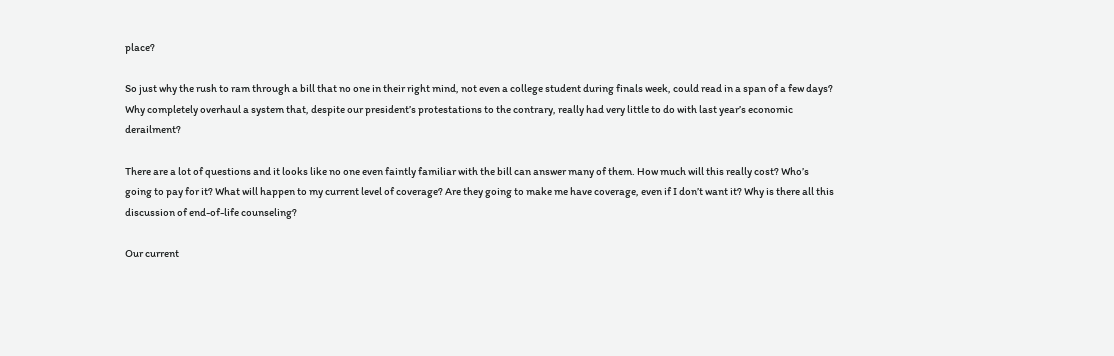place?

So just why the rush to ram through a bill that no one in their right mind, not even a college student during finals week, could read in a span of a few days? Why completely overhaul a system that, despite our president’s protestations to the contrary, really had very little to do with last year’s economic derailment?

There are a lot of questions and it looks like no one even faintly familiar with the bill can answer many of them. How much will this really cost? Who’s going to pay for it? What will happen to my current level of coverage? Are they going to make me have coverage, even if I don’t want it? Why is there all this discussion of end-of-life counseling?

Our current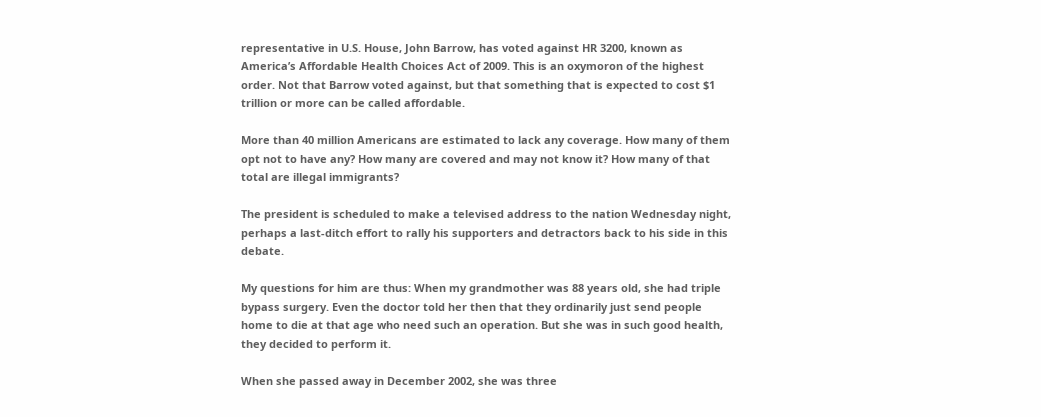representative in U.S. House, John Barrow, has voted against HR 3200, known as America’s Affordable Health Choices Act of 2009. This is an oxymoron of the highest order. Not that Barrow voted against, but that something that is expected to cost $1 trillion or more can be called affordable.

More than 40 million Americans are estimated to lack any coverage. How many of them opt not to have any? How many are covered and may not know it? How many of that total are illegal immigrants?

The president is scheduled to make a televised address to the nation Wednesday night, perhaps a last-ditch effort to rally his supporters and detractors back to his side in this debate.

My questions for him are thus: When my grandmother was 88 years old, she had triple bypass surgery. Even the doctor told her then that they ordinarily just send people home to die at that age who need such an operation. But she was in such good health, they decided to perform it.

When she passed away in December 2002, she was three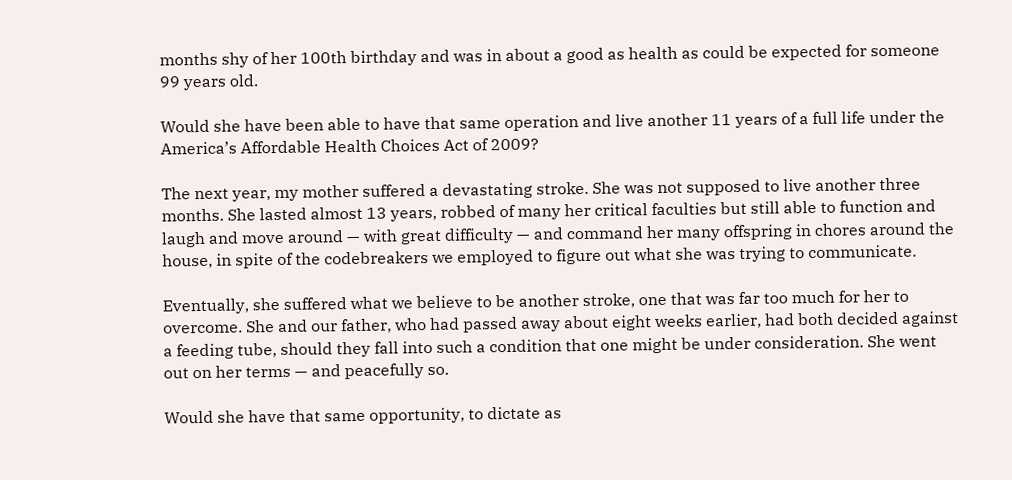months shy of her 100th birthday and was in about a good as health as could be expected for someone 99 years old.

Would she have been able to have that same operation and live another 11 years of a full life under the America’s Affordable Health Choices Act of 2009?

The next year, my mother suffered a devastating stroke. She was not supposed to live another three months. She lasted almost 13 years, robbed of many her critical faculties but still able to function and laugh and move around — with great difficulty — and command her many offspring in chores around the house, in spite of the codebreakers we employed to figure out what she was trying to communicate.

Eventually, she suffered what we believe to be another stroke, one that was far too much for her to overcome. She and our father, who had passed away about eight weeks earlier, had both decided against a feeding tube, should they fall into such a condition that one might be under consideration. She went out on her terms — and peacefully so.

Would she have that same opportunity, to dictate as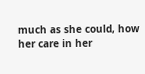much as she could, how her care in her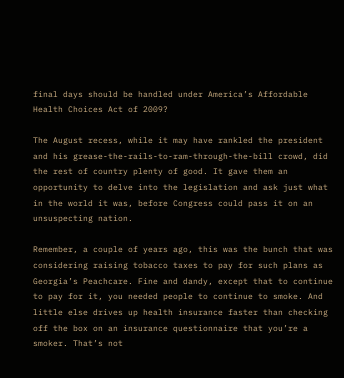final days should be handled under America’s Affordable Health Choices Act of 2009?

The August recess, while it may have rankled the president and his grease-the-rails-to-ram-through-the-bill crowd, did the rest of country plenty of good. It gave them an opportunity to delve into the legislation and ask just what in the world it was, before Congress could pass it on an unsuspecting nation.

Remember, a couple of years ago, this was the bunch that was considering raising tobacco taxes to pay for such plans as Georgia’s Peachcare. Fine and dandy, except that to continue to pay for it, you needed people to continue to smoke. And little else drives up health insurance faster than checking off the box on an insurance questionnaire that you’re a smoker. That’s not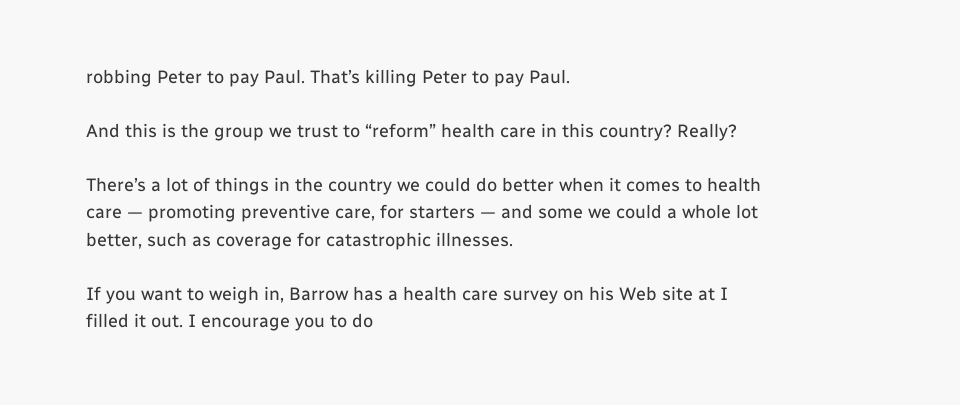robbing Peter to pay Paul. That’s killing Peter to pay Paul.

And this is the group we trust to “reform” health care in this country? Really?

There’s a lot of things in the country we could do better when it comes to health care — promoting preventive care, for starters — and some we could a whole lot better, such as coverage for catastrophic illnesses.

If you want to weigh in, Barrow has a health care survey on his Web site at I filled it out. I encourage you to do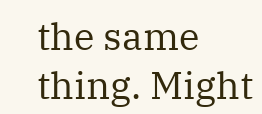the same thing. Might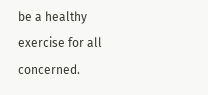be a healthy exercise for all concerned.